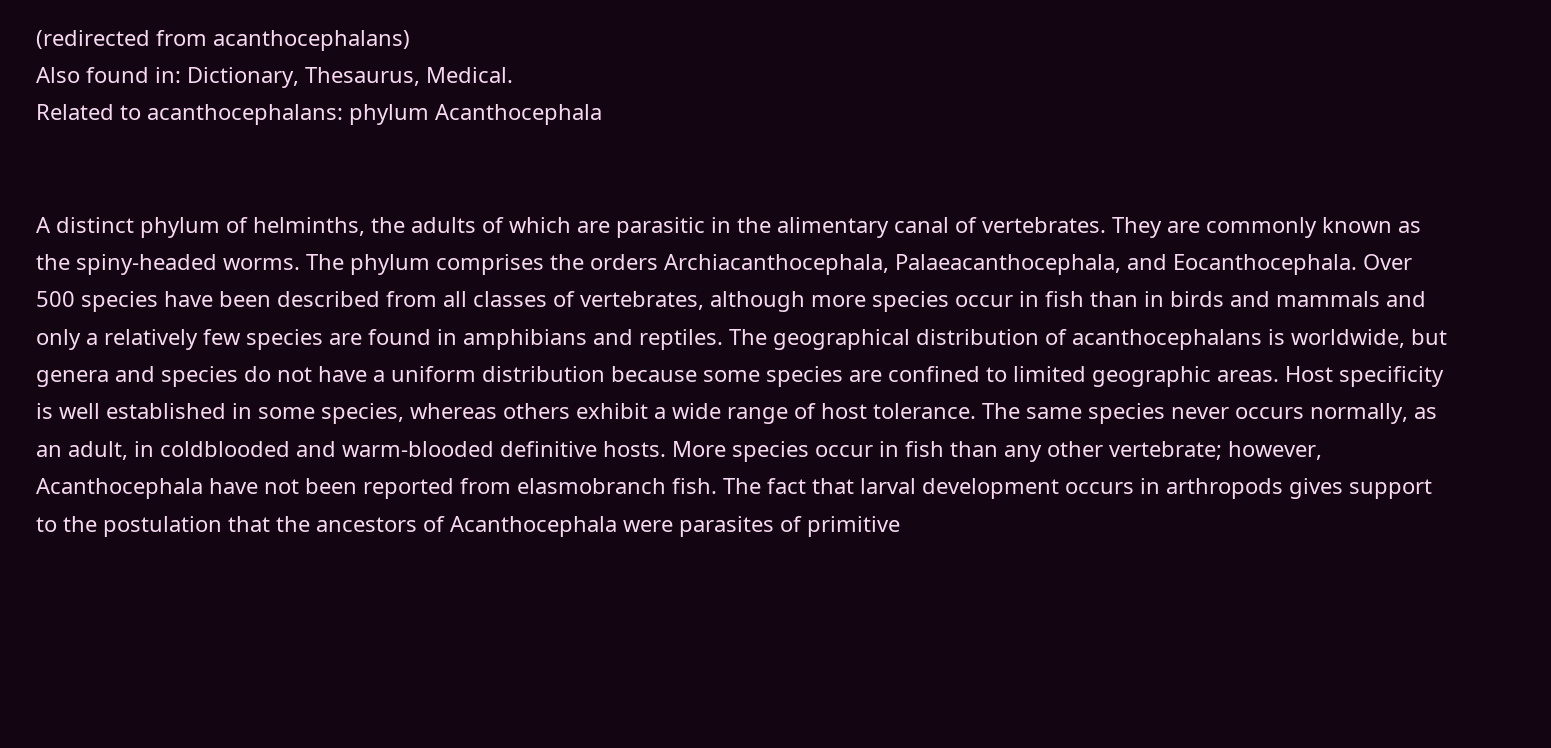(redirected from acanthocephalans)
Also found in: Dictionary, Thesaurus, Medical.
Related to acanthocephalans: phylum Acanthocephala


A distinct phylum of helminths, the adults of which are parasitic in the alimentary canal of vertebrates. They are commonly known as the spiny-headed worms. The phylum comprises the orders Archiacanthocephala, Palaeacanthocephala, and Eocanthocephala. Over 500 species have been described from all classes of vertebrates, although more species occur in fish than in birds and mammals and only a relatively few species are found in amphibians and reptiles. The geographical distribution of acanthocephalans is worldwide, but genera and species do not have a uniform distribution because some species are confined to limited geographic areas. Host specificity is well established in some species, whereas others exhibit a wide range of host tolerance. The same species never occurs normally, as an adult, in coldblooded and warm-blooded definitive hosts. More species occur in fish than any other vertebrate; however, Acanthocephala have not been reported from elasmobranch fish. The fact that larval development occurs in arthropods gives support to the postulation that the ancestors of Acanthocephala were parasites of primitive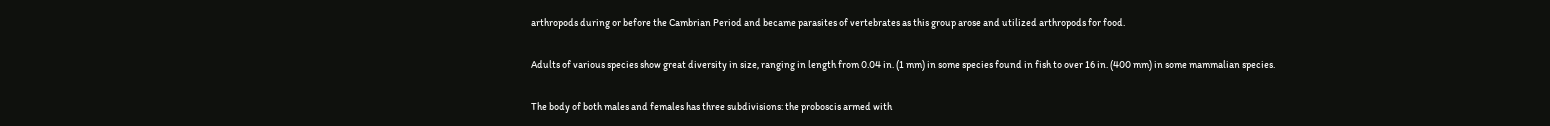arthropods during or before the Cambrian Period and became parasites of vertebrates as this group arose and utilized arthropods for food.

Adults of various species show great diversity in size, ranging in length from 0.04 in. (1 mm) in some species found in fish to over 16 in. (400 mm) in some mammalian species.

The body of both males and females has three subdivisions: the proboscis armed with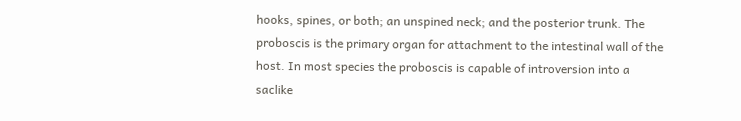hooks, spines, or both; an unspined neck; and the posterior trunk. The proboscis is the primary organ for attachment to the intestinal wall of the host. In most species the proboscis is capable of introversion into a saclike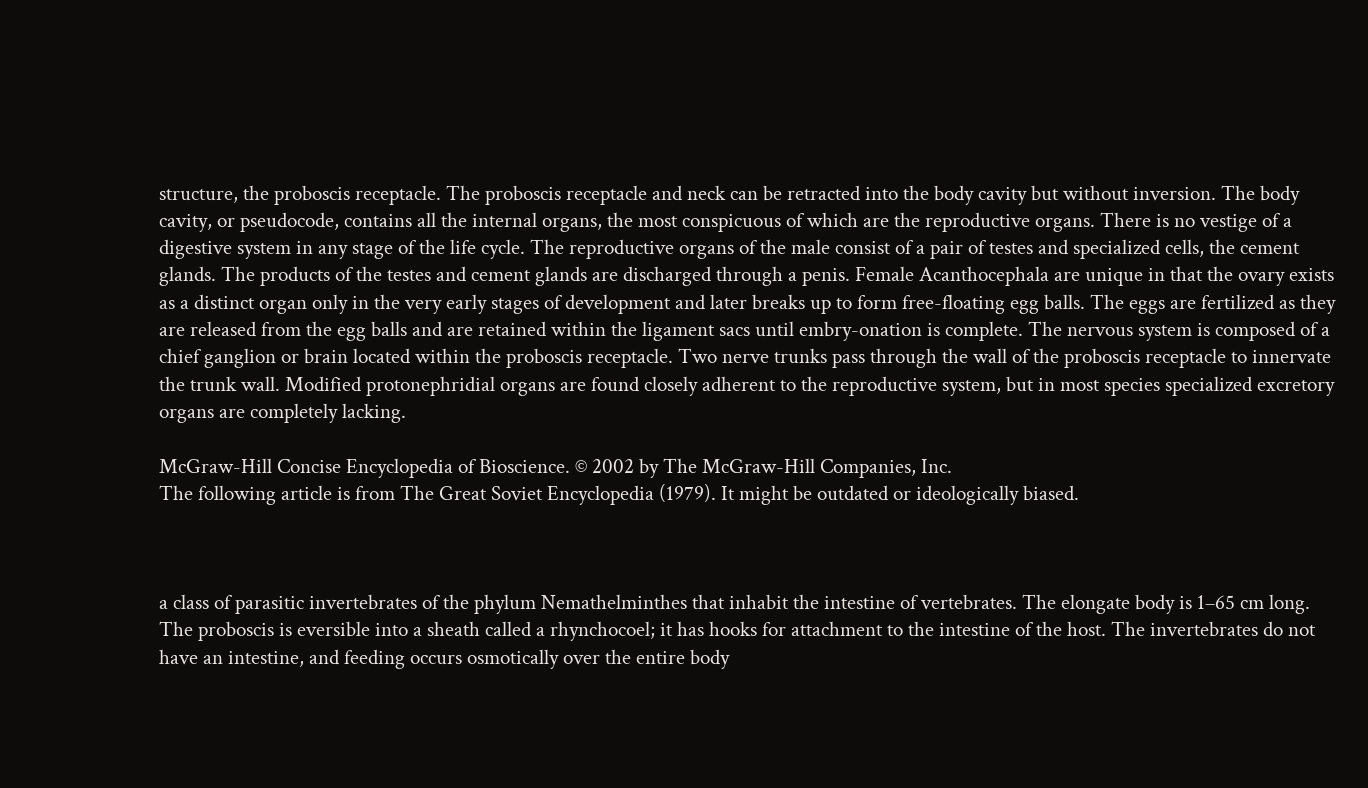structure, the proboscis receptacle. The proboscis receptacle and neck can be retracted into the body cavity but without inversion. The body cavity, or pseudocode, contains all the internal organs, the most conspicuous of which are the reproductive organs. There is no vestige of a digestive system in any stage of the life cycle. The reproductive organs of the male consist of a pair of testes and specialized cells, the cement glands. The products of the testes and cement glands are discharged through a penis. Female Acanthocephala are unique in that the ovary exists as a distinct organ only in the very early stages of development and later breaks up to form free-floating egg balls. The eggs are fertilized as they are released from the egg balls and are retained within the ligament sacs until embry-onation is complete. The nervous system is composed of a chief ganglion or brain located within the proboscis receptacle. Two nerve trunks pass through the wall of the proboscis receptacle to innervate the trunk wall. Modified protonephridial organs are found closely adherent to the reproductive system, but in most species specialized excretory organs are completely lacking.

McGraw-Hill Concise Encyclopedia of Bioscience. © 2002 by The McGraw-Hill Companies, Inc.
The following article is from The Great Soviet Encyclopedia (1979). It might be outdated or ideologically biased.



a class of parasitic invertebrates of the phylum Nemathelminthes that inhabit the intestine of vertebrates. The elongate body is 1–65 cm long. The proboscis is eversible into a sheath called a rhynchocoel; it has hooks for attachment to the intestine of the host. The invertebrates do not have an intestine, and feeding occurs osmotically over the entire body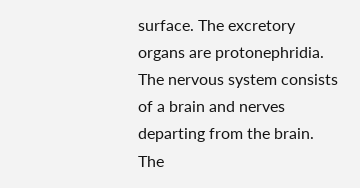surface. The excretory organs are protonephridia. The nervous system consists of a brain and nerves departing from the brain. The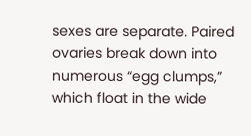sexes are separate. Paired ovaries break down into numerous “egg clumps,” which float in the wide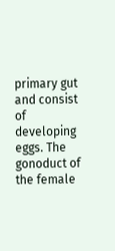primary gut and consist of developing eggs. The gonoduct of the female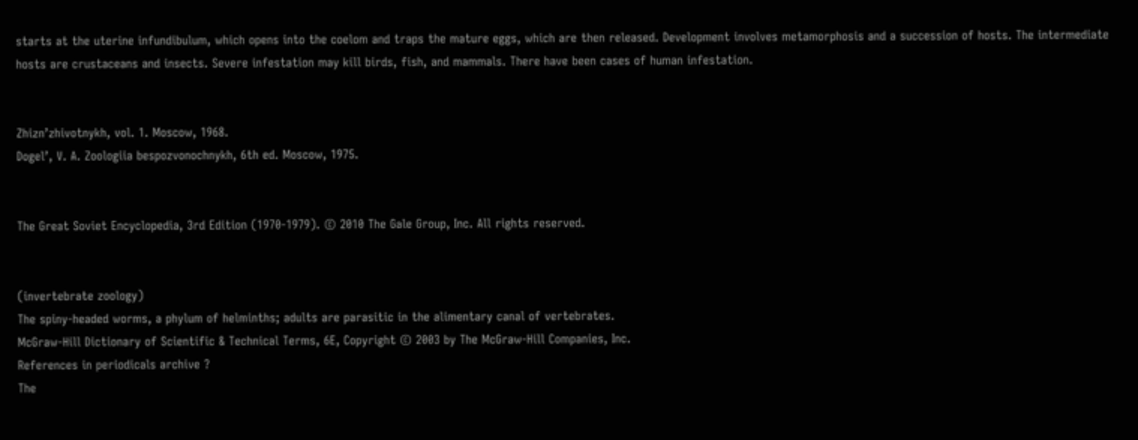starts at the uterine infundibulum, which opens into the coelom and traps the mature eggs, which are then released. Development involves metamorphosis and a succession of hosts. The intermediate hosts are crustaceans and insects. Severe infestation may kill birds, fish, and mammals. There have been cases of human infestation.


Zhizn’zhivotnykh, vol. 1. Moscow, 1968.
Dogel’, V. A. Zoologiia bespozvonochnykh, 6th ed. Moscow, 1975.


The Great Soviet Encyclopedia, 3rd Edition (1970-1979). © 2010 The Gale Group, Inc. All rights reserved.


(invertebrate zoology)
The spiny-headed worms, a phylum of helminths; adults are parasitic in the alimentary canal of vertebrates.
McGraw-Hill Dictionary of Scientific & Technical Terms, 6E, Copyright © 2003 by The McGraw-Hill Companies, Inc.
References in periodicals archive ?
The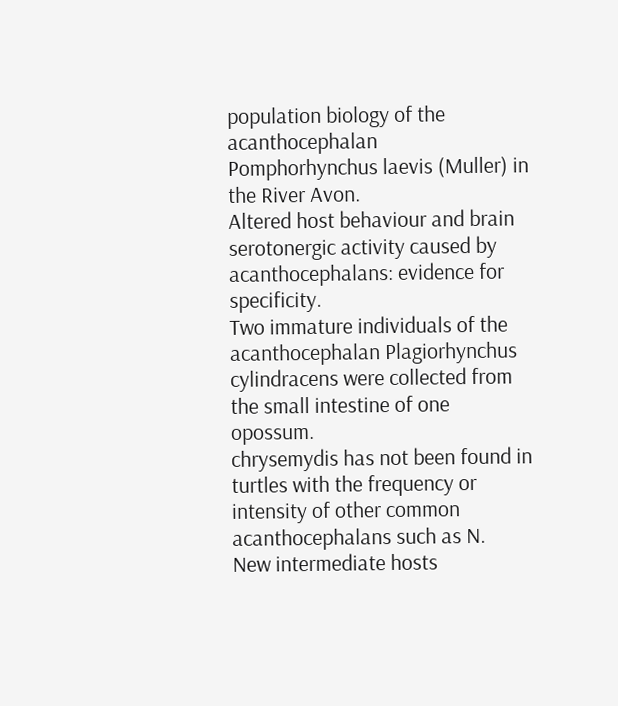population biology of the acanthocephalan Pomphorhynchus laevis (Muller) in the River Avon.
Altered host behaviour and brain serotonergic activity caused by acanthocephalans: evidence for specificity.
Two immature individuals of the acanthocephalan Plagiorhynchus cylindracens were collected from the small intestine of one opossum.
chrysemydis has not been found in turtles with the frequency or intensity of other common acanthocephalans such as N.
New intermediate hosts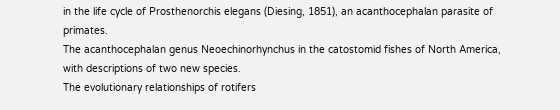in the life cycle of Prosthenorchis elegans (Diesing, 1851), an acanthocephalan parasite of primates.
The acanthocephalan genus Neoechinorhynchus in the catostomid fishes of North America, with descriptions of two new species.
The evolutionary relationships of rotifers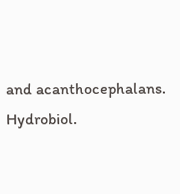and acanthocephalans. Hydrobiol.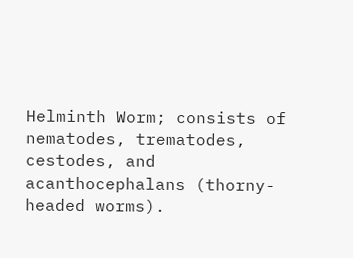Helminth Worm; consists of nematodes, trematodes, cestodes, and acanthocephalans (thorny-headed worms).